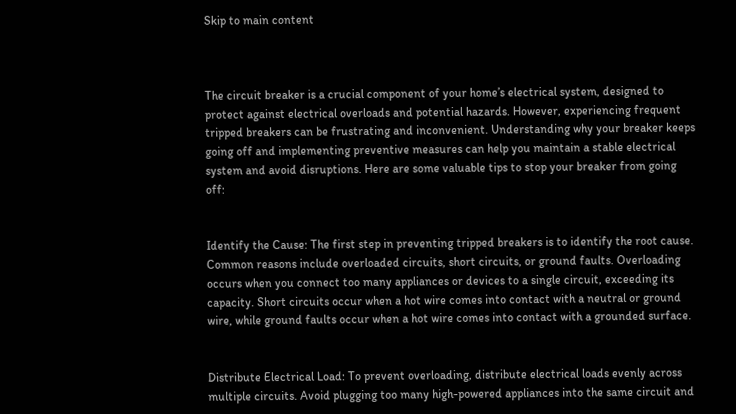Skip to main content



The circuit breaker is a crucial component of your home’s electrical system, designed to protect against electrical overloads and potential hazards. However, experiencing frequent tripped breakers can be frustrating and inconvenient. Understanding why your breaker keeps going off and implementing preventive measures can help you maintain a stable electrical system and avoid disruptions. Here are some valuable tips to stop your breaker from going off:


Identify the Cause: The first step in preventing tripped breakers is to identify the root cause. Common reasons include overloaded circuits, short circuits, or ground faults. Overloading occurs when you connect too many appliances or devices to a single circuit, exceeding its capacity. Short circuits occur when a hot wire comes into contact with a neutral or ground wire, while ground faults occur when a hot wire comes into contact with a grounded surface.


Distribute Electrical Load: To prevent overloading, distribute electrical loads evenly across multiple circuits. Avoid plugging too many high-powered appliances into the same circuit and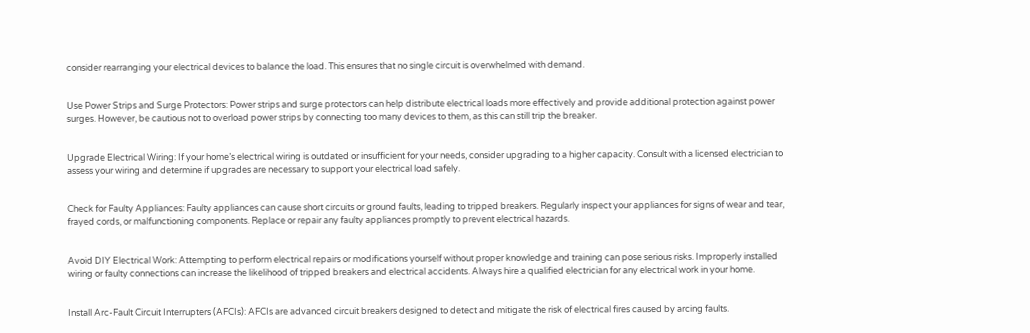consider rearranging your electrical devices to balance the load. This ensures that no single circuit is overwhelmed with demand.


Use Power Strips and Surge Protectors: Power strips and surge protectors can help distribute electrical loads more effectively and provide additional protection against power surges. However, be cautious not to overload power strips by connecting too many devices to them, as this can still trip the breaker.


Upgrade Electrical Wiring: If your home’s electrical wiring is outdated or insufficient for your needs, consider upgrading to a higher capacity. Consult with a licensed electrician to assess your wiring and determine if upgrades are necessary to support your electrical load safely.


Check for Faulty Appliances: Faulty appliances can cause short circuits or ground faults, leading to tripped breakers. Regularly inspect your appliances for signs of wear and tear, frayed cords, or malfunctioning components. Replace or repair any faulty appliances promptly to prevent electrical hazards.


Avoid DIY Electrical Work: Attempting to perform electrical repairs or modifications yourself without proper knowledge and training can pose serious risks. Improperly installed wiring or faulty connections can increase the likelihood of tripped breakers and electrical accidents. Always hire a qualified electrician for any electrical work in your home.


Install Arc-Fault Circuit Interrupters (AFCIs): AFCIs are advanced circuit breakers designed to detect and mitigate the risk of electrical fires caused by arcing faults.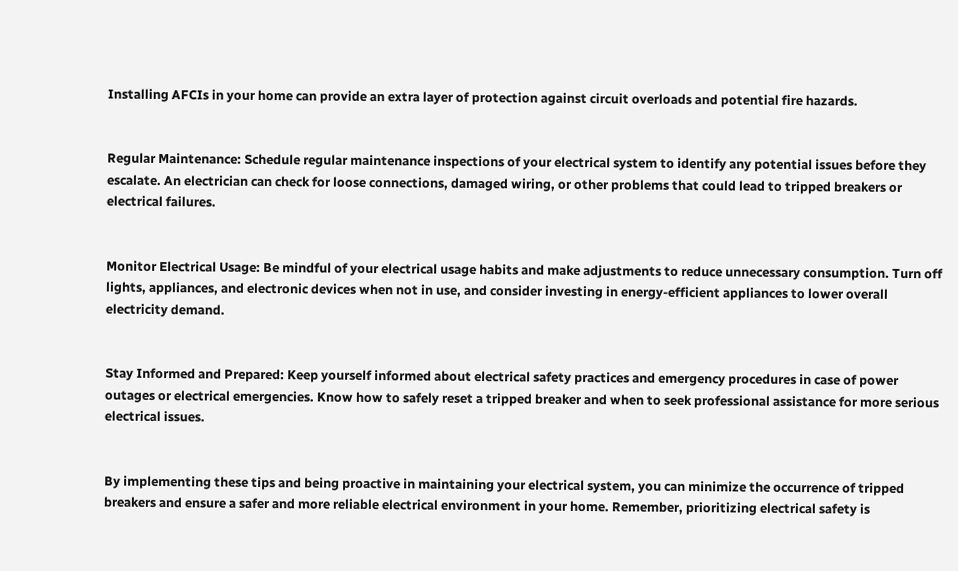Installing AFCIs in your home can provide an extra layer of protection against circuit overloads and potential fire hazards.


Regular Maintenance: Schedule regular maintenance inspections of your electrical system to identify any potential issues before they escalate. An electrician can check for loose connections, damaged wiring, or other problems that could lead to tripped breakers or electrical failures.


Monitor Electrical Usage: Be mindful of your electrical usage habits and make adjustments to reduce unnecessary consumption. Turn off lights, appliances, and electronic devices when not in use, and consider investing in energy-efficient appliances to lower overall electricity demand.


Stay Informed and Prepared: Keep yourself informed about electrical safety practices and emergency procedures in case of power outages or electrical emergencies. Know how to safely reset a tripped breaker and when to seek professional assistance for more serious electrical issues.


By implementing these tips and being proactive in maintaining your electrical system, you can minimize the occurrence of tripped breakers and ensure a safer and more reliable electrical environment in your home. Remember, prioritizing electrical safety is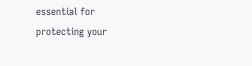essential for protecting your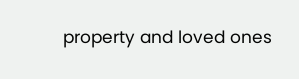property and loved ones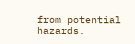from potential hazards.